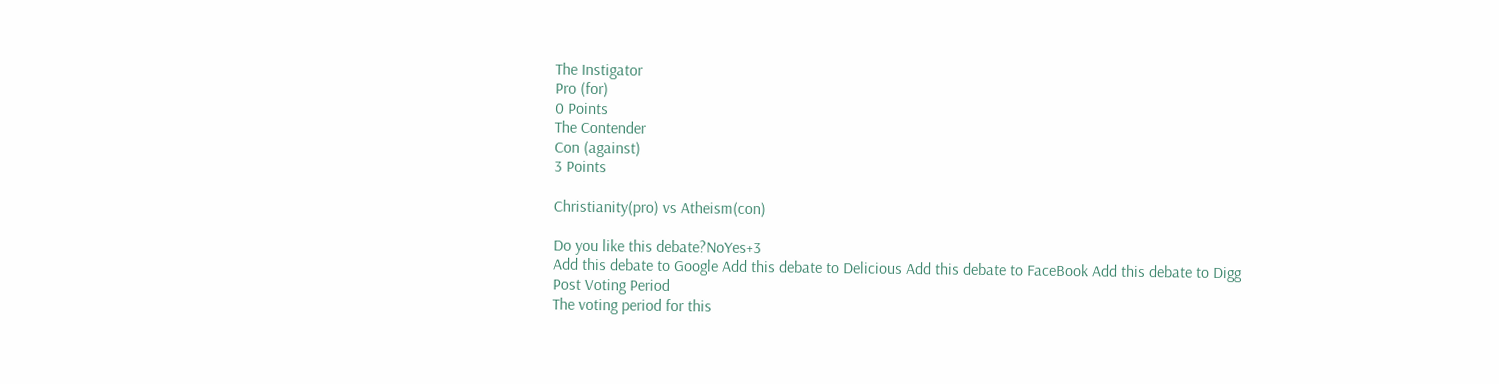The Instigator
Pro (for)
0 Points
The Contender
Con (against)
3 Points

Christianity(pro) vs Atheism(con)

Do you like this debate?NoYes+3
Add this debate to Google Add this debate to Delicious Add this debate to FaceBook Add this debate to Digg
Post Voting Period
The voting period for this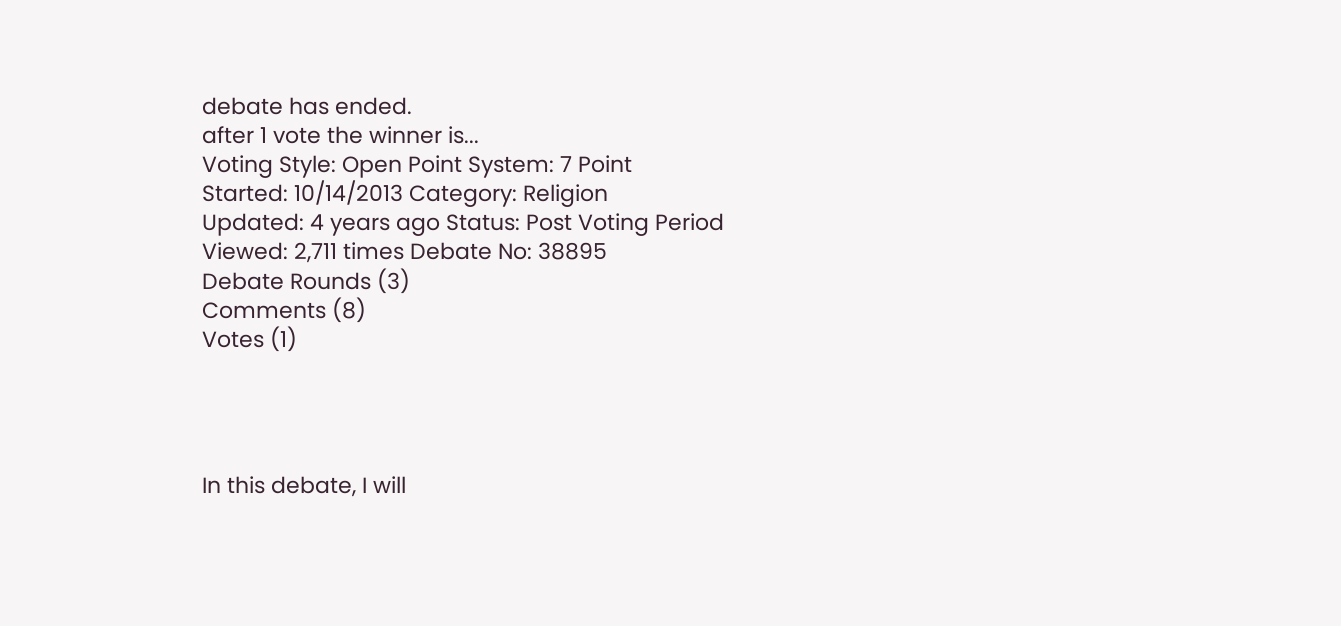debate has ended.
after 1 vote the winner is...
Voting Style: Open Point System: 7 Point
Started: 10/14/2013 Category: Religion
Updated: 4 years ago Status: Post Voting Period
Viewed: 2,711 times Debate No: 38895
Debate Rounds (3)
Comments (8)
Votes (1)




In this debate, I will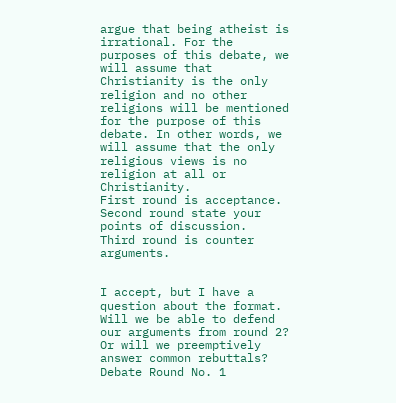argue that being atheist is irrational. For the purposes of this debate, we will assume that Christianity is the only religion and no other religions will be mentioned for the purpose of this debate. In other words, we will assume that the only religious views is no religion at all or Christianity.
First round is acceptance.
Second round state your points of discussion.
Third round is counter arguments.


I accept, but I have a question about the format. Will we be able to defend our arguments from round 2? Or will we preemptively answer common rebuttals?
Debate Round No. 1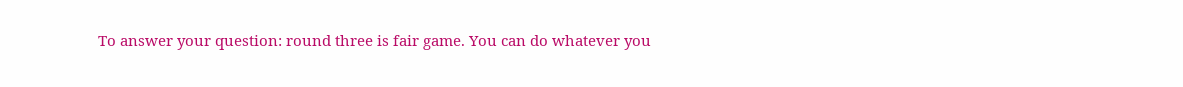To answer your question: round three is fair game. You can do whatever you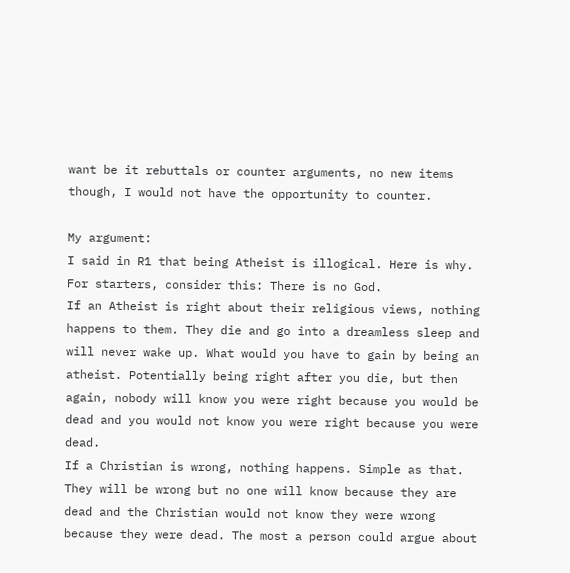want be it rebuttals or counter arguments, no new items though, I would not have the opportunity to counter.

My argument:
I said in R1 that being Atheist is illogical. Here is why.
For starters, consider this: There is no God.
If an Atheist is right about their religious views, nothing happens to them. They die and go into a dreamless sleep and will never wake up. What would you have to gain by being an atheist. Potentially being right after you die, but then again, nobody will know you were right because you would be dead and you would not know you were right because you were dead.
If a Christian is wrong, nothing happens. Simple as that. They will be wrong but no one will know because they are dead and the Christian would not know they were wrong because they were dead. The most a person could argue about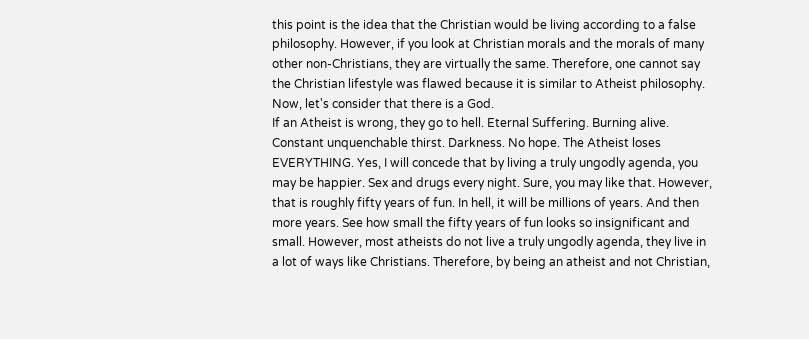this point is the idea that the Christian would be living according to a false philosophy. However, if you look at Christian morals and the morals of many other non-Christians, they are virtually the same. Therefore, one cannot say the Christian lifestyle was flawed because it is similar to Atheist philosophy.
Now, let's consider that there is a God.
If an Atheist is wrong, they go to hell. Eternal Suffering. Burning alive. Constant unquenchable thirst. Darkness. No hope. The Atheist loses EVERYTHING. Yes, I will concede that by living a truly ungodly agenda, you may be happier. Sex and drugs every night. Sure, you may like that. However, that is roughly fifty years of fun. In hell, it will be millions of years. And then more years. See how small the fifty years of fun looks so insignificant and small. However, most atheists do not live a truly ungodly agenda, they live in a lot of ways like Christians. Therefore, by being an atheist and not Christian,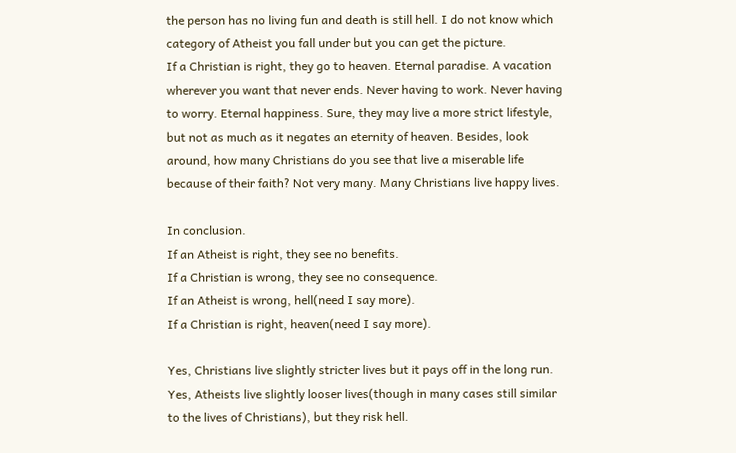the person has no living fun and death is still hell. I do not know which category of Atheist you fall under but you can get the picture.
If a Christian is right, they go to heaven. Eternal paradise. A vacation wherever you want that never ends. Never having to work. Never having to worry. Eternal happiness. Sure, they may live a more strict lifestyle, but not as much as it negates an eternity of heaven. Besides, look around, how many Christians do you see that live a miserable life because of their faith? Not very many. Many Christians live happy lives.

In conclusion.
If an Atheist is right, they see no benefits.
If a Christian is wrong, they see no consequence.
If an Atheist is wrong, hell(need I say more).
If a Christian is right, heaven(need I say more).

Yes, Christians live slightly stricter lives but it pays off in the long run.
Yes, Atheists live slightly looser lives(though in many cases still similar to the lives of Christians), but they risk hell.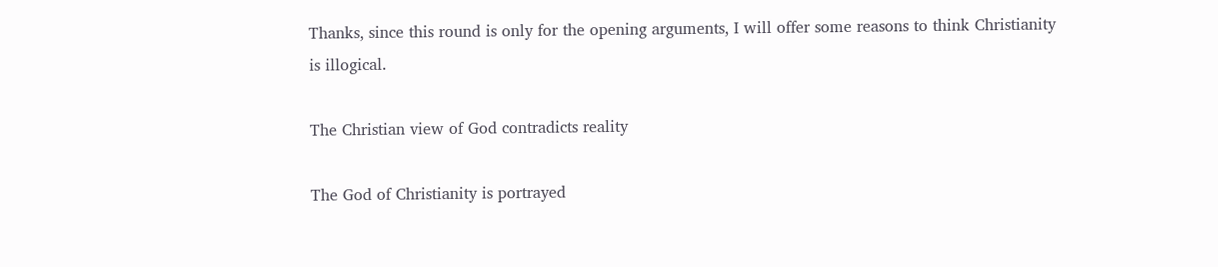Thanks, since this round is only for the opening arguments, I will offer some reasons to think Christianity is illogical.

The Christian view of God contradicts reality

The God of Christianity is portrayed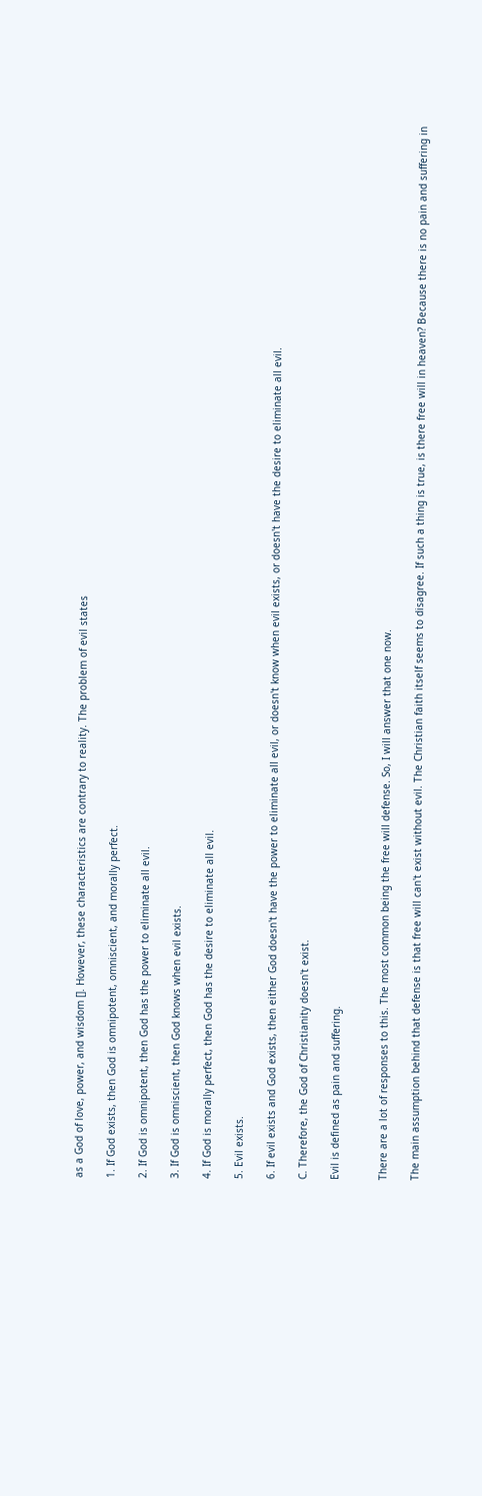as a God of love, power, and wisdom []. However, these characteristics are contrary to reality. The problem of evil states

1. If God exists, then God is omnipotent, omniscient, and morally perfect.

2. If God is omnipotent, then God has the power to eliminate all evil.

3. If God is omniscient, then God knows when evil exists.

4. If God is morally perfect, then God has the desire to eliminate all evil.

5. Evil exists.

6. If evil exists and God exists, then either God doesn't have the power to eliminate all evil, or doesn't know when evil exists, or doesn't have the desire to eliminate all evil.

C. Therefore, the God of Christianity doesn't exist.

Evil is defined as pain and suffering.


There are a lot of responses to this. The most common being the free will defense. So, I will answer that one now.

The main assumption behind that defense is that free will can't exist without evil. The Christian faith itself seems to disagree. If such a thing is true, is there free will in heaven? Because there is no pain and suffering in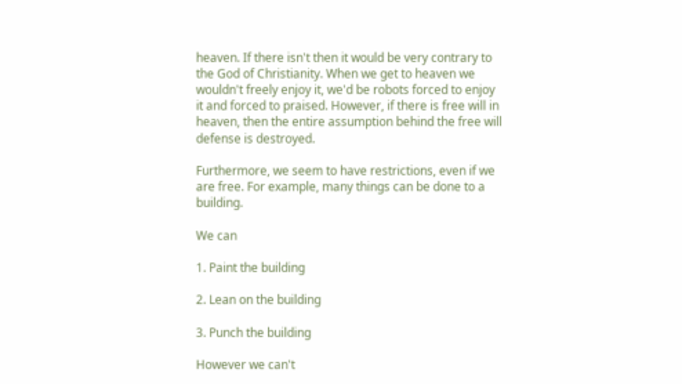heaven. If there isn't then it would be very contrary to the God of Christianity. When we get to heaven we wouldn't freely enjoy it, we'd be robots forced to enjoy it and forced to praised. However, if there is free will in heaven, then the entire assumption behind the free will defense is destroyed.

Furthermore, we seem to have restrictions, even if we are free. For example, many things can be done to a building.

We can

1. Paint the building

2. Lean on the building

3. Punch the building

However we can't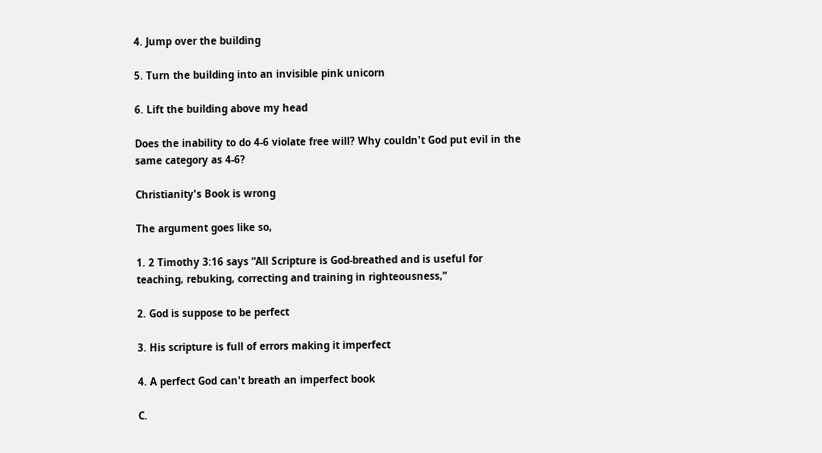4. Jump over the building

5. Turn the building into an invisible pink unicorn

6. Lift the building above my head

Does the inability to do 4-6 violate free will? Why couldn't God put evil in the same category as 4-6?

Christianity's Book is wrong

The argument goes like so,

1. 2 Timothy 3:16 says “All Scripture is God-breathed and is useful for teaching, rebuking, correcting and training in righteousness,”

2. God is suppose to be perfect

3. His scripture is full of errors making it imperfect

4. A perfect God can't breath an imperfect book

C.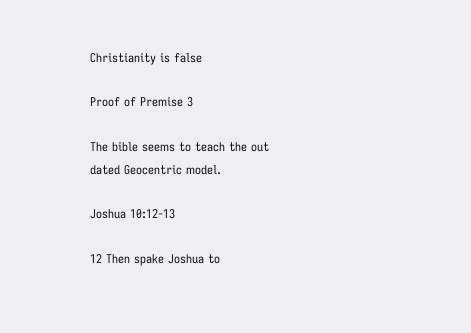Christianity is false

Proof of Premise 3

The bible seems to teach the out dated Geocentric model.

Joshua 10:12-13

12 Then spake Joshua to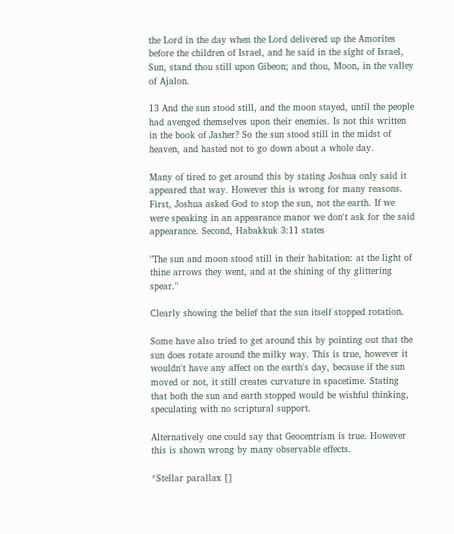the Lord in the day when the Lord delivered up the Amorites before the children of Israel, and he said in the sight of Israel, Sun, stand thou still upon Gibeon; and thou, Moon, in the valley of Ajalon.

13 And the sun stood still, and the moon stayed, until the people had avenged themselves upon their enemies. Is not this written in the book of Jasher? So the sun stood still in the midst of heaven, and hasted not to go down about a whole day.

Many of tired to get around this by stating Joshua only said it appeared that way. However this is wrong for many reasons. First, Joshua asked God to stop the sun, not the earth. If we were speaking in an appearance manor we don't ask for the said appearance. Second, Habakkuk 3:11 states

"The sun and moon stood still in their habitation: at the light of thine arrows they went, and at the shining of thy glittering spear."

Clearly showing the belief that the sun itself stopped rotation.

Some have also tried to get around this by pointing out that the sun does rotate around the milky way. This is true, however it wouldn't have any affect on the earth's day, because if the sun moved or not, it still creates curvature in spacetime. Stating that both the sun and earth stopped would be wishful thinking, speculating with no scriptural support.

Alternatively one could say that Geocentrism is true. However this is shown wrong by many observable effects.

*Stellar parallax []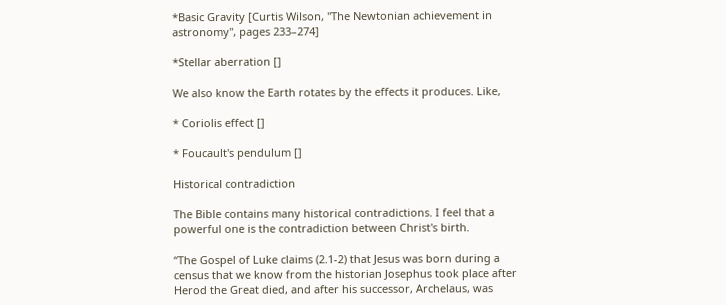*Basic Gravity [Curtis Wilson, "The Newtonian achievement in astronomy", pages 233–274]

*Stellar aberration []

We also know the Earth rotates by the effects it produces. Like,

* Coriolis effect []

* Foucault's pendulum []

Historical contradiction

The Bible contains many historical contradictions. I feel that a powerful one is the contradiction between Christ's birth.

“The Gospel of Luke claims (2.1-2) that Jesus was born during a census that we know from the historian Josephus took place after Herod the Great died, and after his successor, Archelaus, was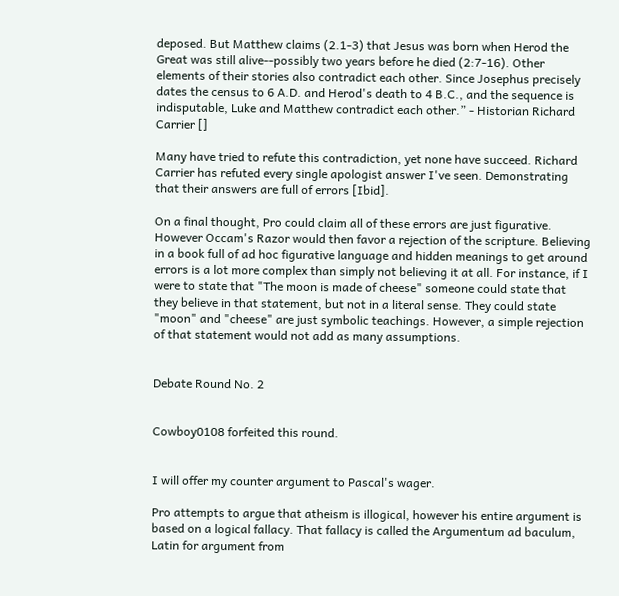deposed. But Matthew claims (2.1-3) that Jesus was born when Herod the Great was still alive--possibly two years before he died (2:7-16). Other elements of their stories also contradict each other. Since Josephus precisely dates the census to 6 A.D. and Herod's death to 4 B.C., and the sequence is indisputable, Luke and Matthew contradict each other.” - Historian Richard Carrier []

Many have tried to refute this contradiction, yet none have succeed. Richard Carrier has refuted every single apologist answer I've seen. Demonstrating that their answers are full of errors [Ibid].

On a final thought, Pro could claim all of these errors are just figurative. However Occam's Razor would then favor a rejection of the scripture. Believing in a book full of ad hoc figurative language and hidden meanings to get around errors is a lot more complex than simply not believing it at all. For instance, if I were to state that "The moon is made of cheese" someone could state that they believe in that statement, but not in a literal sense. They could state "moon" and "cheese" are just symbolic teachings. However, a simple rejection of that statement would not add as many assumptions.


Debate Round No. 2


Cowboy0108 forfeited this round.


I will offer my counter argument to Pascal's wager.

Pro attempts to argue that atheism is illogical, however his entire argument is based on a logical fallacy. That fallacy is called the Argumentum ad baculum, Latin for argument from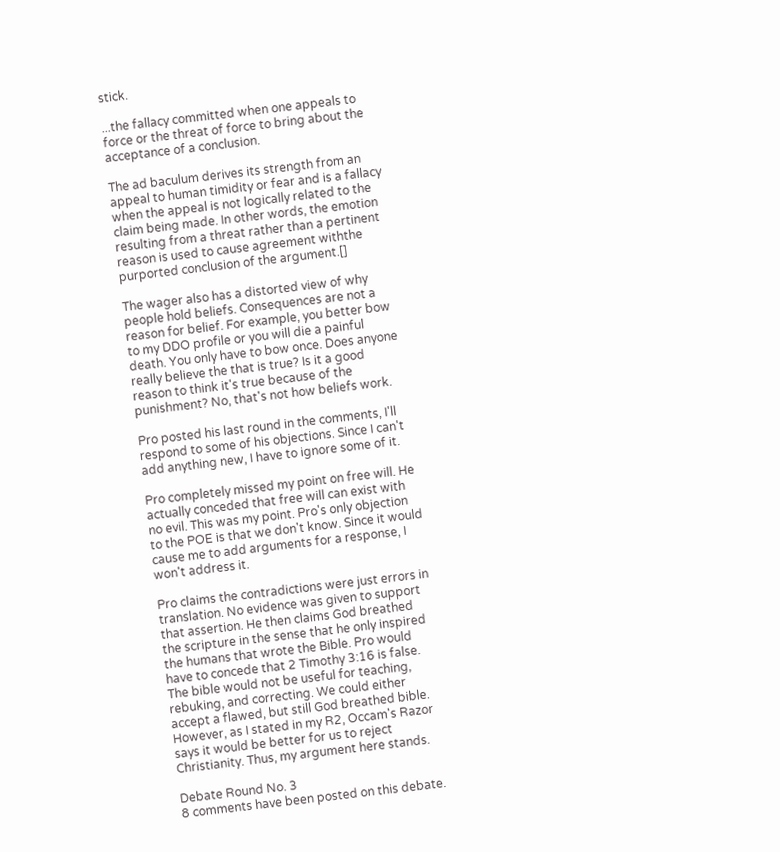stick.

...the fallacy committed when one appeals to force or the threat of force to bring about the acceptance of a conclusion.

The ad baculum derives its strength from an appeal to human timidity or fear and is a fallacy when the appeal is not logically related to the claim being made. In other words, the emotion resulting from a threat rather than a pertinent reason is used to cause agreement withthe purported conclusion of the argument.[]

The wager also has a distorted view of why people hold beliefs. Consequences are not a reason for belief. For example, you better bow to my DDO profile or you will die a painful death. You only have to bow once. Does anyone really believe the that is true? Is it a good reason to think it's true because of the punishment? No, that's not how beliefs work.

Pro posted his last round in the comments, I'll respond to some of his objections. Since I can't add anything new, I have to ignore some of it.

Pro completely missed my point on free will. He actually conceded that free will can exist with no evil. This was my point. Pro's only objection to the POE is that we don't know. Since it would cause me to add arguments for a response, I won't address it.

Pro claims the contradictions were just errors in translation. No evidence was given to support that assertion. He then claims God breathed the scripture in the sense that he only inspired the humans that wrote the Bible. Pro would have to concede that 2 Timothy 3:16 is false. The bible would not be useful for teaching, rebuking, and correcting. We could either accept a flawed, but still God breathed bible. However, as I stated in my R2, Occam's Razor says it would be better for us to reject Christianity. Thus, my argument here stands.

Debate Round No. 3
8 comments have been posted on this debate.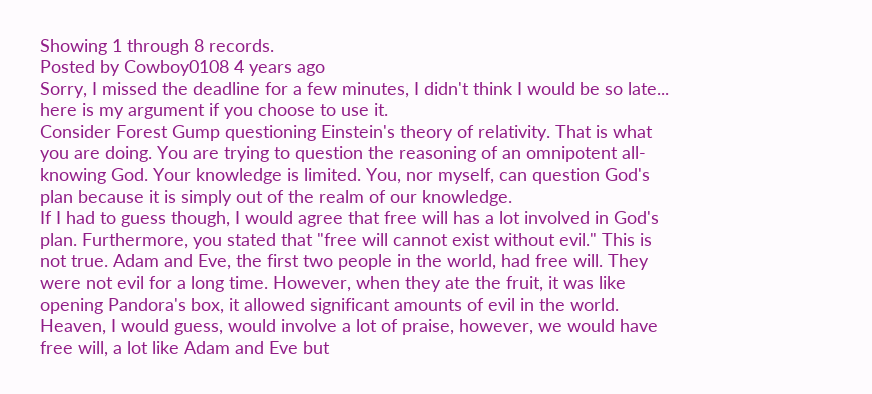Showing 1 through 8 records.
Posted by Cowboy0108 4 years ago
Sorry, I missed the deadline for a few minutes, I didn't think I would be so late... here is my argument if you choose to use it.
Consider Forest Gump questioning Einstein's theory of relativity. That is what you are doing. You are trying to question the reasoning of an omnipotent all-knowing God. Your knowledge is limited. You, nor myself, can question God's plan because it is simply out of the realm of our knowledge.
If I had to guess though, I would agree that free will has a lot involved in God's plan. Furthermore, you stated that "free will cannot exist without evil." This is not true. Adam and Eve, the first two people in the world, had free will. They were not evil for a long time. However, when they ate the fruit, it was like opening Pandora's box, it allowed significant amounts of evil in the world. Heaven, I would guess, would involve a lot of praise, however, we would have free will, a lot like Adam and Eve but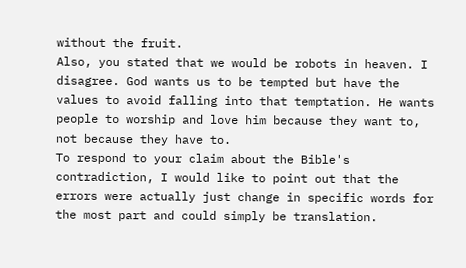without the fruit.
Also, you stated that we would be robots in heaven. I disagree. God wants us to be tempted but have the values to avoid falling into that temptation. He wants people to worship and love him because they want to, not because they have to.
To respond to your claim about the Bible's contradiction, I would like to point out that the errors were actually just change in specific words for the most part and could simply be translation.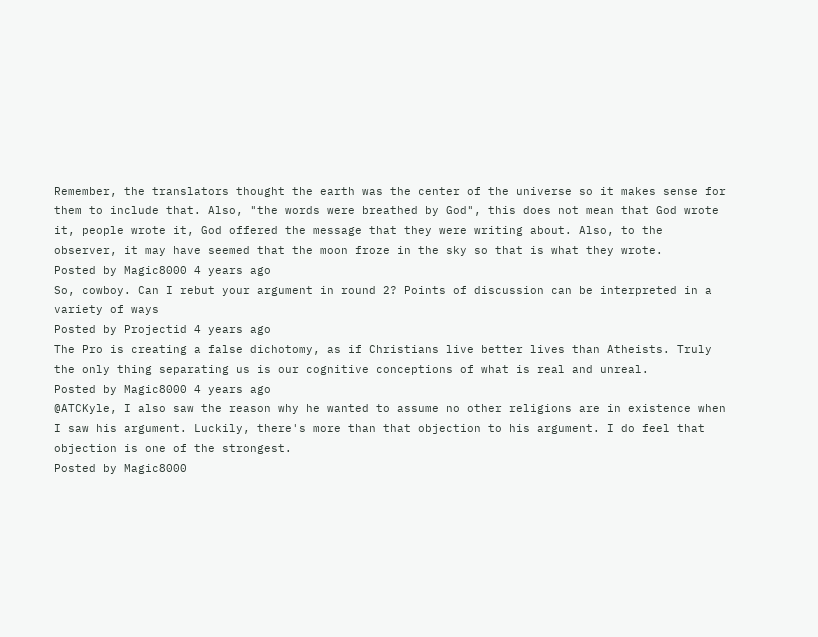Remember, the translators thought the earth was the center of the universe so it makes sense for them to include that. Also, "the words were breathed by God", this does not mean that God wrote it, people wrote it, God offered the message that they were writing about. Also, to the observer, it may have seemed that the moon froze in the sky so that is what they wrote.
Posted by Magic8000 4 years ago
So, cowboy. Can I rebut your argument in round 2? Points of discussion can be interpreted in a variety of ways
Posted by Projectid 4 years ago
The Pro is creating a false dichotomy, as if Christians live better lives than Atheists. Truly the only thing separating us is our cognitive conceptions of what is real and unreal.
Posted by Magic8000 4 years ago
@ATCKyle, I also saw the reason why he wanted to assume no other religions are in existence when I saw his argument. Luckily, there's more than that objection to his argument. I do feel that objection is one of the strongest.
Posted by Magic8000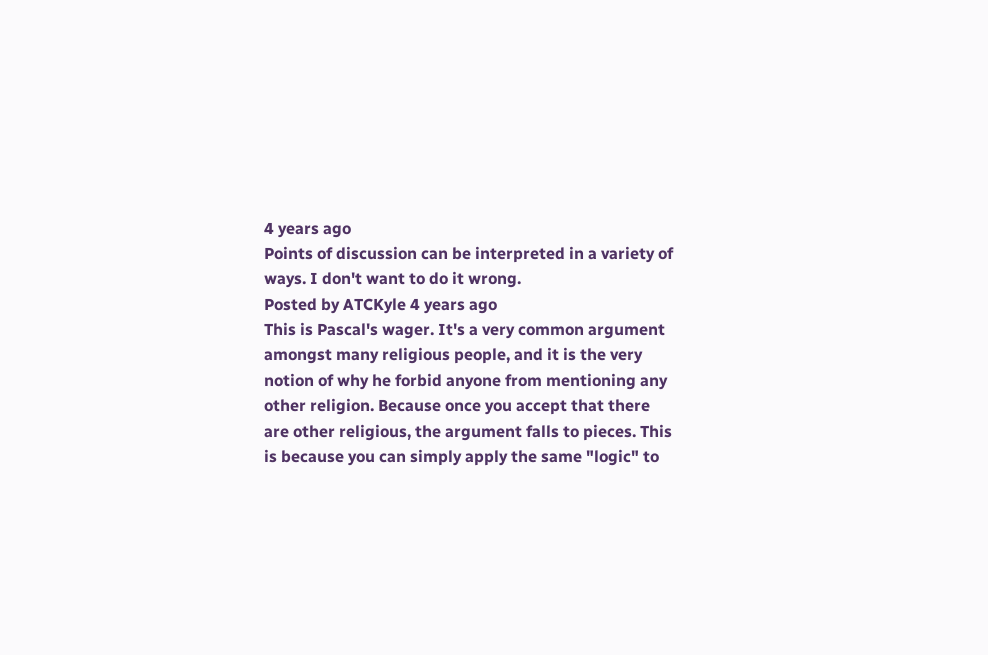4 years ago
Points of discussion can be interpreted in a variety of ways. I don't want to do it wrong.
Posted by ATCKyle 4 years ago
This is Pascal's wager. It's a very common argument amongst many religious people, and it is the very notion of why he forbid anyone from mentioning any other religion. Because once you accept that there are other religious, the argument falls to pieces. This is because you can simply apply the same "logic" to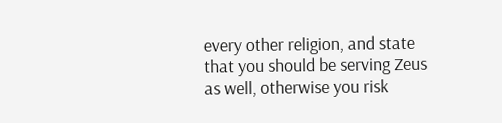every other religion, and state that you should be serving Zeus as well, otherwise you risk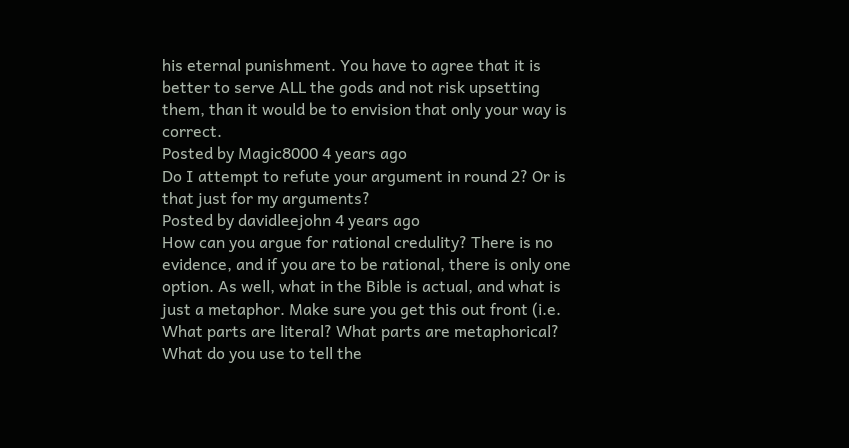his eternal punishment. You have to agree that it is better to serve ALL the gods and not risk upsetting them, than it would be to envision that only your way is correct.
Posted by Magic8000 4 years ago
Do I attempt to refute your argument in round 2? Or is that just for my arguments?
Posted by davidleejohn 4 years ago
How can you argue for rational credulity? There is no evidence, and if you are to be rational, there is only one option. As well, what in the Bible is actual, and what is just a metaphor. Make sure you get this out front (i.e. What parts are literal? What parts are metaphorical? What do you use to tell the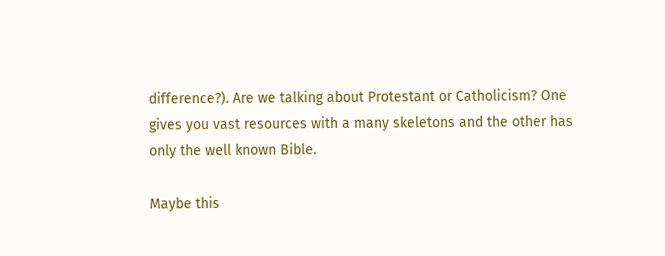difference?). Are we talking about Protestant or Catholicism? One gives you vast resources with a many skeletons and the other has only the well known Bible.

Maybe this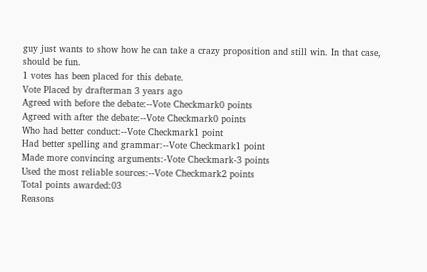guy just wants to show how he can take a crazy proposition and still win. In that case, should be fun.
1 votes has been placed for this debate.
Vote Placed by drafterman 3 years ago
Agreed with before the debate:--Vote Checkmark0 points
Agreed with after the debate:--Vote Checkmark0 points
Who had better conduct:--Vote Checkmark1 point
Had better spelling and grammar:--Vote Checkmark1 point
Made more convincing arguments:-Vote Checkmark-3 points
Used the most reliable sources:--Vote Checkmark2 points
Total points awarded:03
Reasons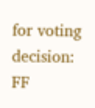for voting decision: FF